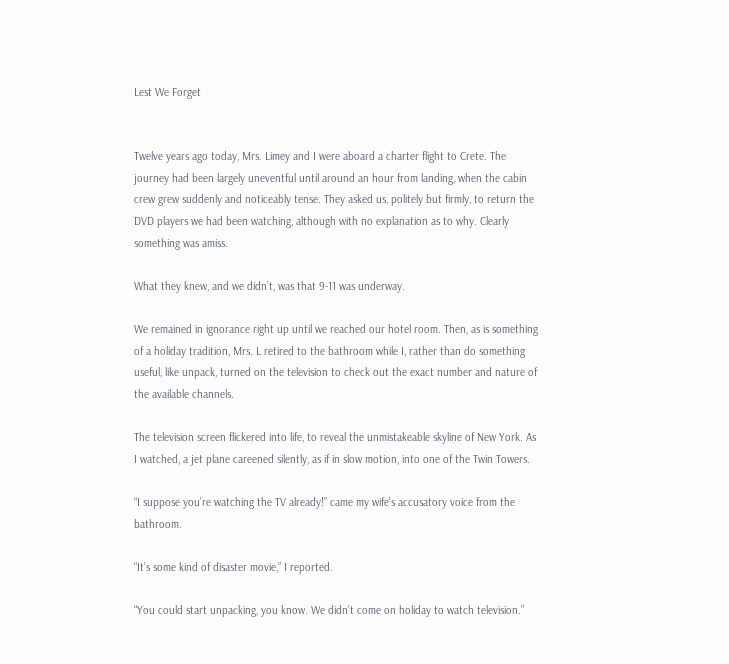Lest We Forget


Twelve years ago today, Mrs. Limey and I were aboard a charter flight to Crete. The journey had been largely uneventful until around an hour from landing, when the cabin crew grew suddenly and noticeably tense. They asked us, politely but firmly, to return the DVD players we had been watching, although with no explanation as to why. Clearly something was amiss.

What they knew, and we didn’t, was that 9-11 was underway.

We remained in ignorance right up until we reached our hotel room. Then, as is something of a holiday tradition, Mrs. L retired to the bathroom while I, rather than do something useful, like unpack, turned on the television to check out the exact number and nature of the available channels.

The television screen flickered into life, to reveal the unmistakeable skyline of New York. As I watched, a jet plane careened silently, as if in slow motion, into one of the Twin Towers.

“I suppose you’re watching the TV already!” came my wife’s accusatory voice from the bathroom.

“It’s some kind of disaster movie,” I reported.

“You could start unpacking, you know. We didn’t come on holiday to watch television.”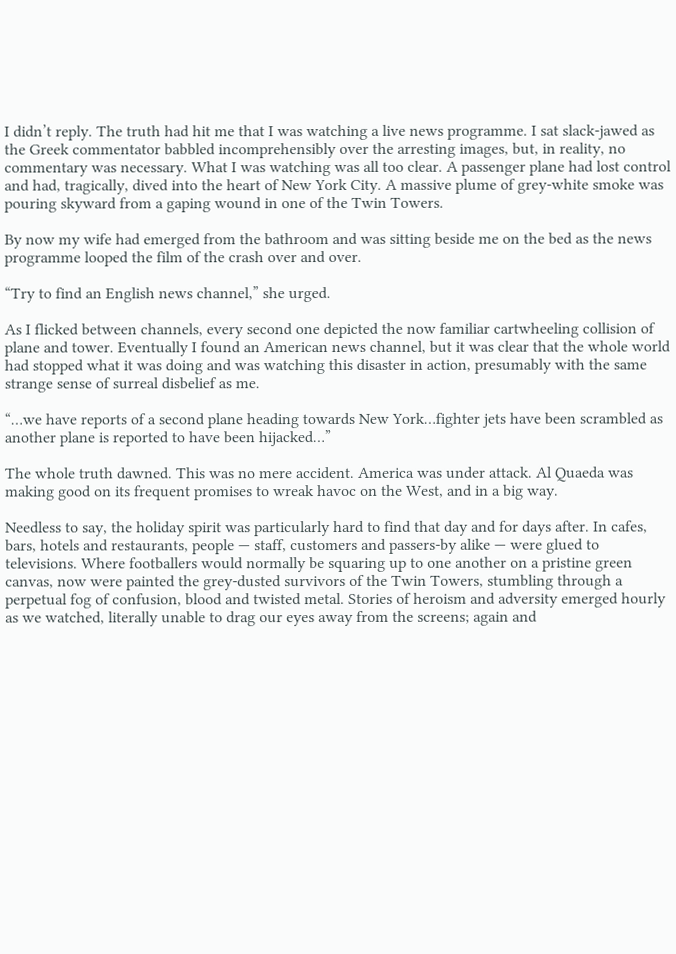I didn’t reply. The truth had hit me that I was watching a live news programme. I sat slack-jawed as the Greek commentator babbled incomprehensibly over the arresting images, but, in reality, no commentary was necessary. What I was watching was all too clear. A passenger plane had lost control and had, tragically, dived into the heart of New York City. A massive plume of grey-white smoke was pouring skyward from a gaping wound in one of the Twin Towers.

By now my wife had emerged from the bathroom and was sitting beside me on the bed as the news programme looped the film of the crash over and over.

“Try to find an English news channel,” she urged.

As I flicked between channels, every second one depicted the now familiar cartwheeling collision of plane and tower. Eventually I found an American news channel, but it was clear that the whole world had stopped what it was doing and was watching this disaster in action, presumably with the same strange sense of surreal disbelief as me.

“…we have reports of a second plane heading towards New York…fighter jets have been scrambled as another plane is reported to have been hijacked…”

The whole truth dawned. This was no mere accident. America was under attack. Al Quaeda was making good on its frequent promises to wreak havoc on the West, and in a big way.

Needless to say, the holiday spirit was particularly hard to find that day and for days after. In cafes, bars, hotels and restaurants, people — staff, customers and passers-by alike — were glued to televisions. Where footballers would normally be squaring up to one another on a pristine green canvas, now were painted the grey-dusted survivors of the Twin Towers, stumbling through a perpetual fog of confusion, blood and twisted metal. Stories of heroism and adversity emerged hourly as we watched, literally unable to drag our eyes away from the screens; again and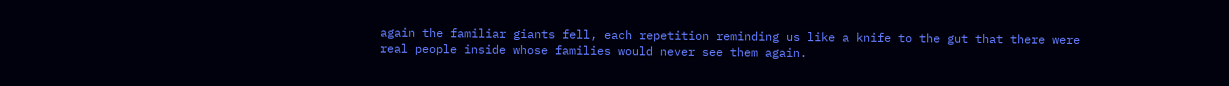again the familiar giants fell, each repetition reminding us like a knife to the gut that there were real people inside whose families would never see them again.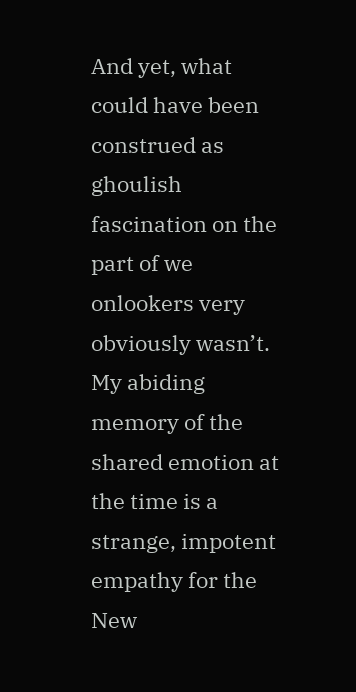And yet, what could have been construed as ghoulish fascination on the part of we onlookers very obviously wasn’t. My abiding memory of the shared emotion at the time is a strange, impotent empathy for the New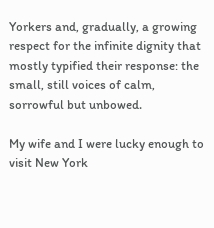Yorkers and, gradually, a growing respect for the infinite dignity that mostly typified their response: the small, still voices of calm, sorrowful but unbowed.

My wife and I were lucky enough to visit New York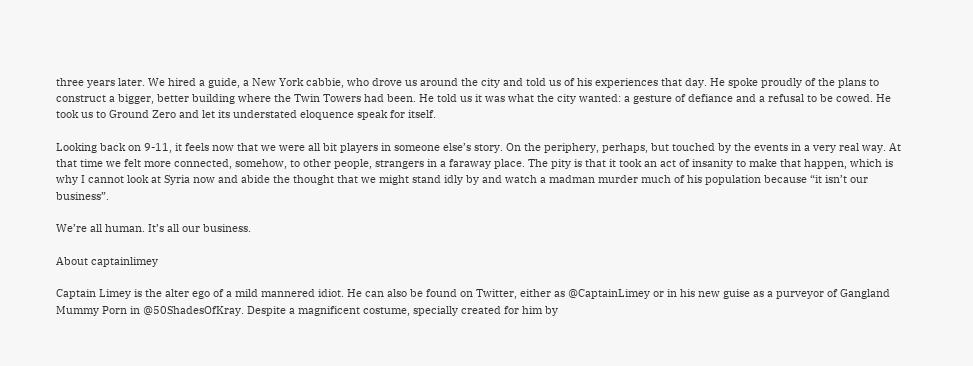three years later. We hired a guide, a New York cabbie, who drove us around the city and told us of his experiences that day. He spoke proudly of the plans to construct a bigger, better building where the Twin Towers had been. He told us it was what the city wanted: a gesture of defiance and a refusal to be cowed. He took us to Ground Zero and let its understated eloquence speak for itself.

Looking back on 9-11, it feels now that we were all bit players in someone else’s story. On the periphery, perhaps, but touched by the events in a very real way. At that time we felt more connected, somehow, to other people, strangers in a faraway place. The pity is that it took an act of insanity to make that happen, which is why I cannot look at Syria now and abide the thought that we might stand idly by and watch a madman murder much of his population because “it isn’t our business”.

We’re all human. It’s all our business.

About captainlimey

Captain Limey is the alter ego of a mild mannered idiot. He can also be found on Twitter, either as @CaptainLimey or in his new guise as a purveyor of Gangland Mummy Porn in @50ShadesOfKray. Despite a magnificent costume, specially created for him by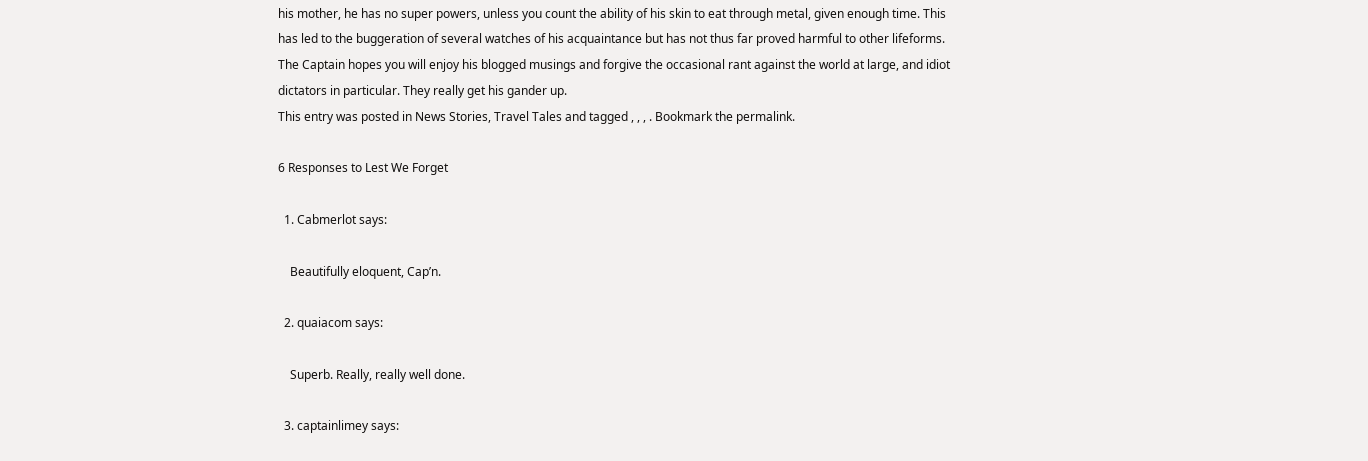his mother, he has no super powers, unless you count the ability of his skin to eat through metal, given enough time. This has led to the buggeration of several watches of his acquaintance but has not thus far proved harmful to other lifeforms. The Captain hopes you will enjoy his blogged musings and forgive the occasional rant against the world at large, and idiot dictators in particular. They really get his gander up.
This entry was posted in News Stories, Travel Tales and tagged , , , . Bookmark the permalink.

6 Responses to Lest We Forget

  1. Cabmerlot says:

    Beautifully eloquent, Cap’n.

  2. quaiacom says:

    Superb. Really, really well done.

  3. captainlimey says: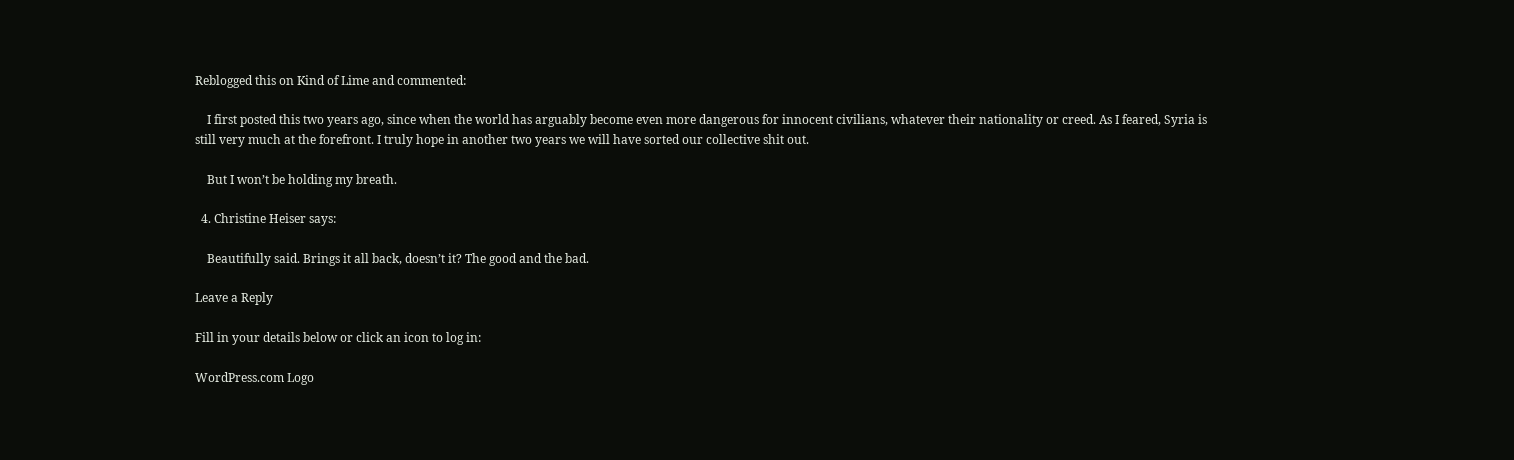Reblogged this on Kind of Lime and commented:

    I first posted this two years ago, since when the world has arguably become even more dangerous for innocent civilians, whatever their nationality or creed. As I feared, Syria is still very much at the forefront. I truly hope in another two years we will have sorted our collective shit out.

    But I won’t be holding my breath.

  4. Christine Heiser says:

    Beautifully said. Brings it all back, doesn’t it? The good and the bad.

Leave a Reply

Fill in your details below or click an icon to log in:

WordPress.com Logo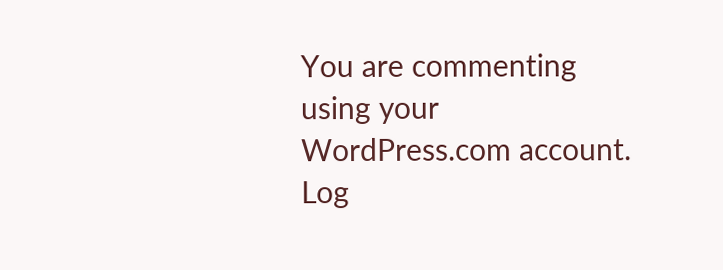You are commenting using your WordPress.com account. Log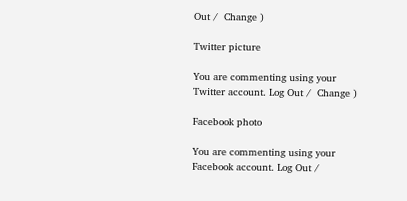Out /  Change )

Twitter picture

You are commenting using your Twitter account. Log Out /  Change )

Facebook photo

You are commenting using your Facebook account. Log Out /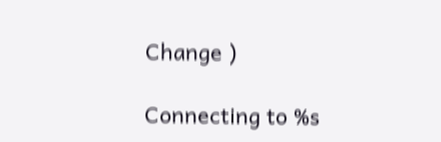Change )

Connecting to %s